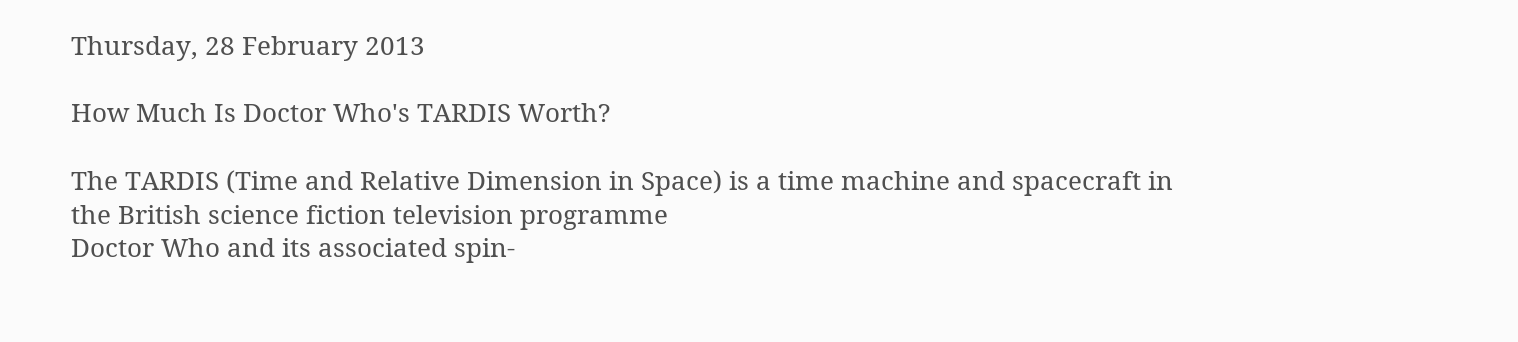Thursday, 28 February 2013

How Much Is Doctor Who's TARDIS Worth?

The TARDIS (Time and Relative Dimension in Space) is a time machine and spacecraft in the British science fiction television programme
Doctor Who and its associated spin-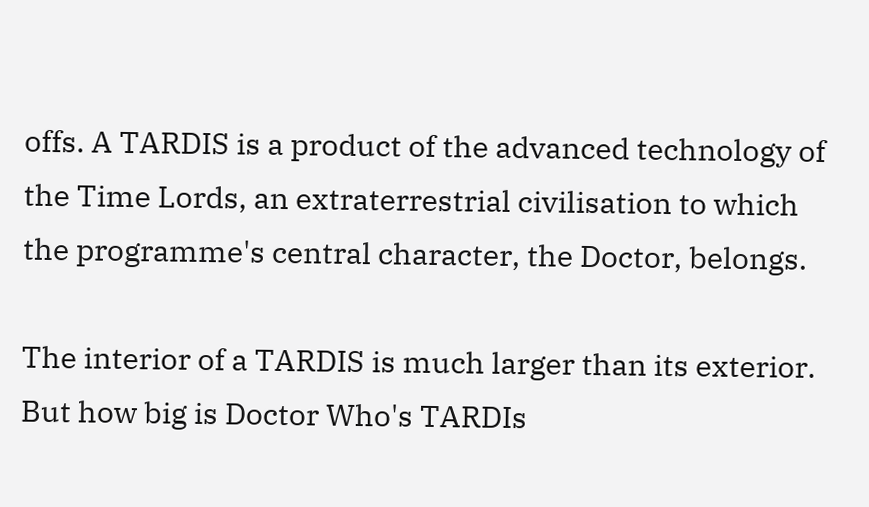offs. A TARDIS is a product of the advanced technology of the Time Lords, an extraterrestrial civilisation to which the programme's central character, the Doctor, belongs.

The interior of a TARDIS is much larger than its exterior. But how big is Doctor Who's TARDIs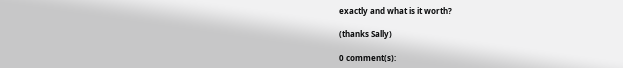exactly and what is it worth?

(thanks Sally)

0 comment(s):